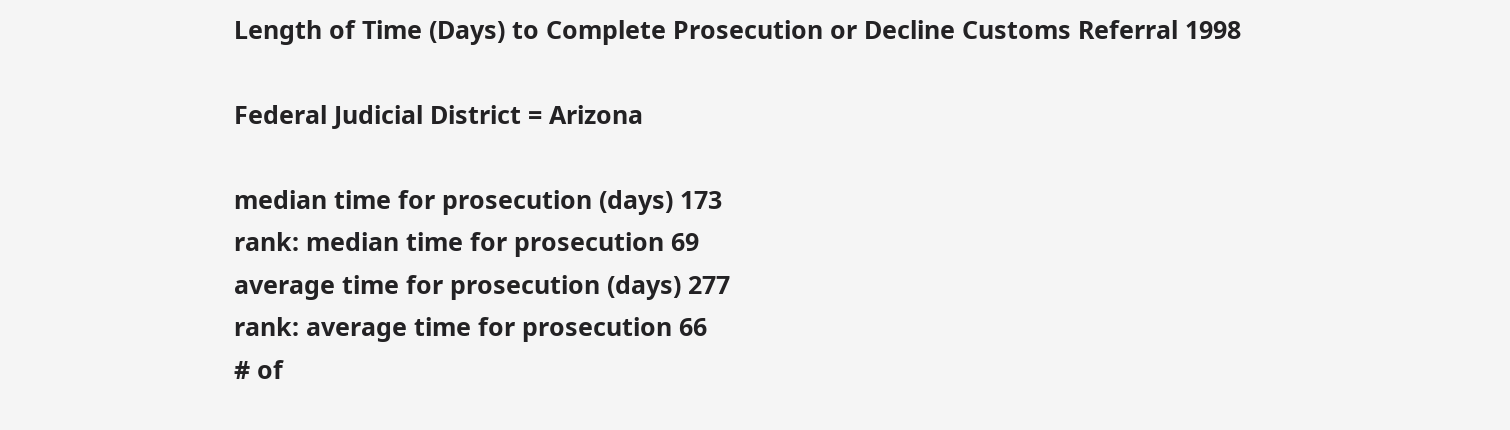Length of Time (Days) to Complete Prosecution or Decline Customs Referral 1998

Federal Judicial District = Arizona

median time for prosecution (days) 173
rank: median time for prosecution 69
average time for prosecution (days) 277
rank: average time for prosecution 66
# of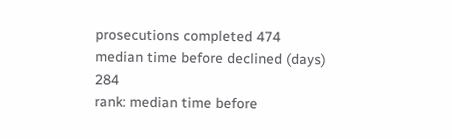prosecutions completed 474
median time before declined (days) 284
rank: median time before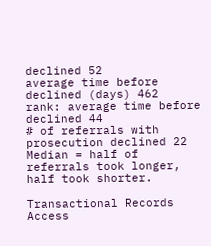declined 52
average time before declined (days) 462
rank: average time before declined 44
# of referrals with prosecution declined 22
Median = half of referrals took longer, half took shorter.

Transactional Records Access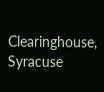Clearinghouse, Syracuse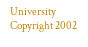University
Copyright 2002